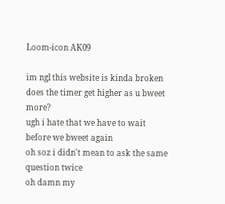Loom-icon AK09

im ngl this website is kinda broken
does the timer get higher as u bweet more?
ugh i hate that we have to wait before we bweet again
oh soz i didn't mean to ask the same question twice
oh damn my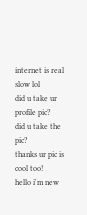internet is real slow lol
did u take ur profile pic?
did u take the pic?
thanks ur pic is cool too!
hello i'm new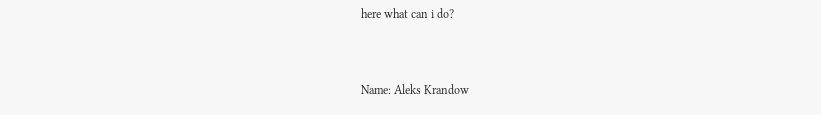here what can i do?



Name: Aleks Krandow